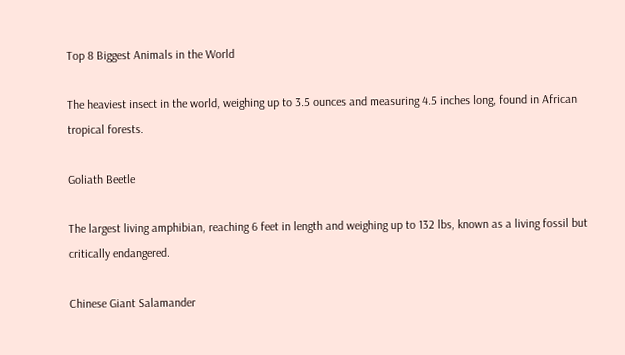Top 8 Biggest Animals in the World

The heaviest insect in the world, weighing up to 3.5 ounces and measuring 4.5 inches long, found in African tropical forests.

Goliath Beetle

The largest living amphibian, reaching 6 feet in length and weighing up to 132 lbs, known as a living fossil but critically endangered.

Chinese Giant Salamander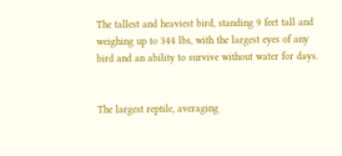The tallest and heaviest bird, standing 9 feet tall and weighing up to 344 lbs, with the largest eyes of any bird and an ability to survive without water for days.


The largest reptile, averaging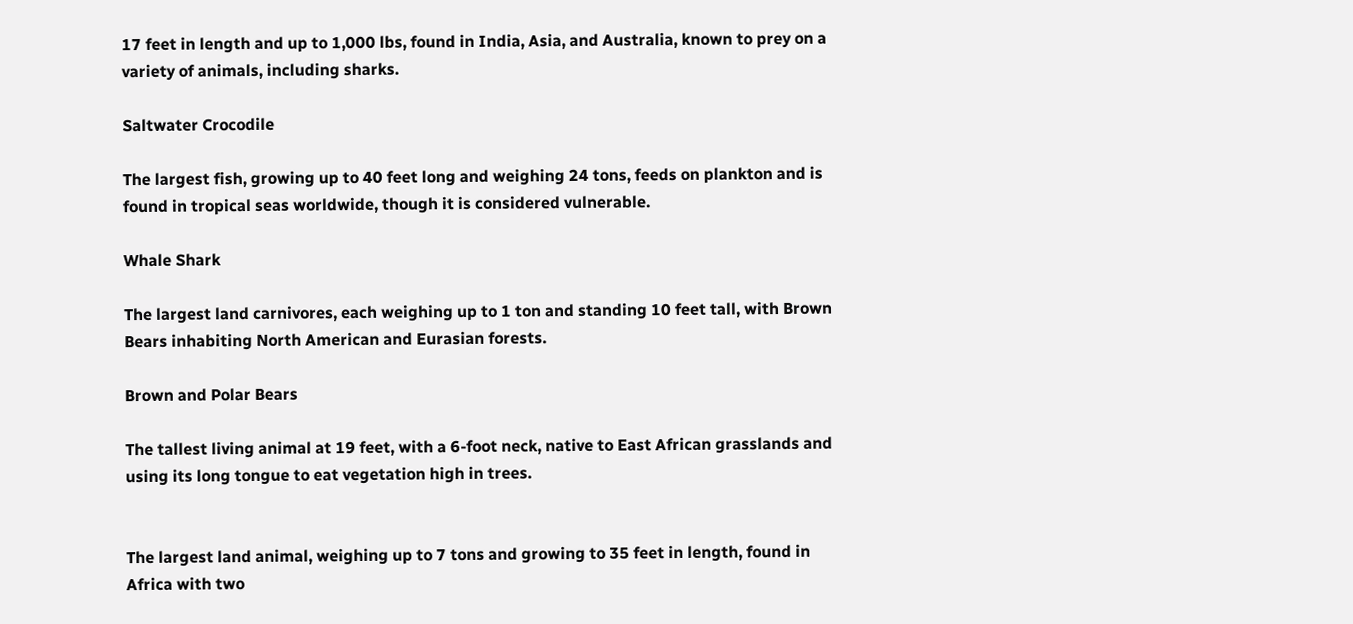17 feet in length and up to 1,000 lbs, found in India, Asia, and Australia, known to prey on a variety of animals, including sharks.

Saltwater Crocodile

The largest fish, growing up to 40 feet long and weighing 24 tons, feeds on plankton and is found in tropical seas worldwide, though it is considered vulnerable.

Whale Shark

The largest land carnivores, each weighing up to 1 ton and standing 10 feet tall, with Brown Bears inhabiting North American and Eurasian forests.

Brown and Polar Bears

The tallest living animal at 19 feet, with a 6-foot neck, native to East African grasslands and using its long tongue to eat vegetation high in trees.


The largest land animal, weighing up to 7 tons and growing to 35 feet in length, found in Africa with two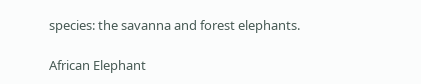species: the savanna and forest elephants.

African Elephant